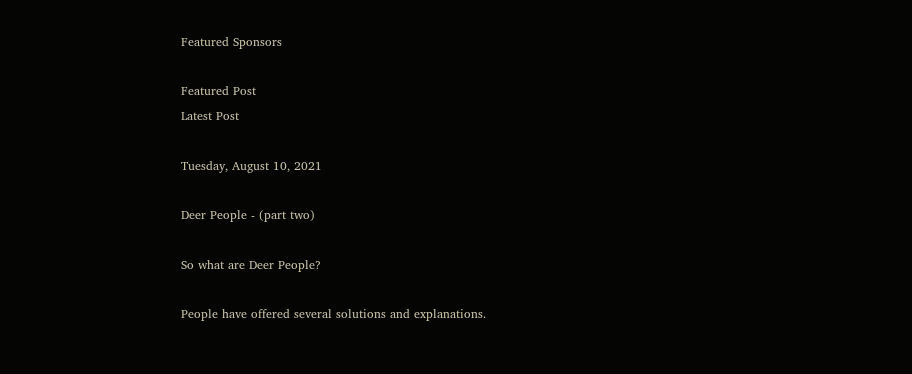Featured Sponsors

Featured Post
Latest Post

Tuesday, August 10, 2021

Deer People - (part two)

So what are Deer People?

People have offered several solutions and explanations.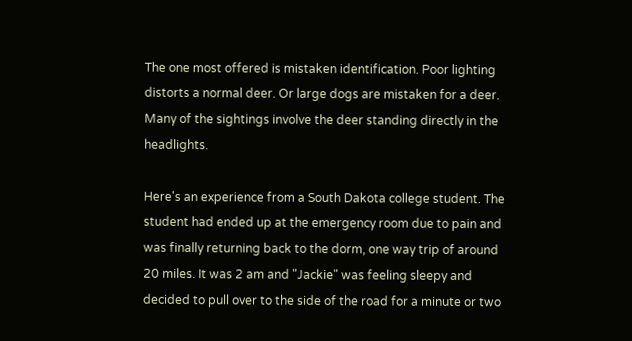The one most offered is mistaken identification. Poor lighting distorts a normal deer. Or large dogs are mistaken for a deer. Many of the sightings involve the deer standing directly in the headlights.

Here's an experience from a South Dakota college student. The student had ended up at the emergency room due to pain and was finally returning back to the dorm, one way trip of around 20 miles. It was 2 am and "Jackie" was feeling sleepy and decided to pull over to the side of the road for a minute or two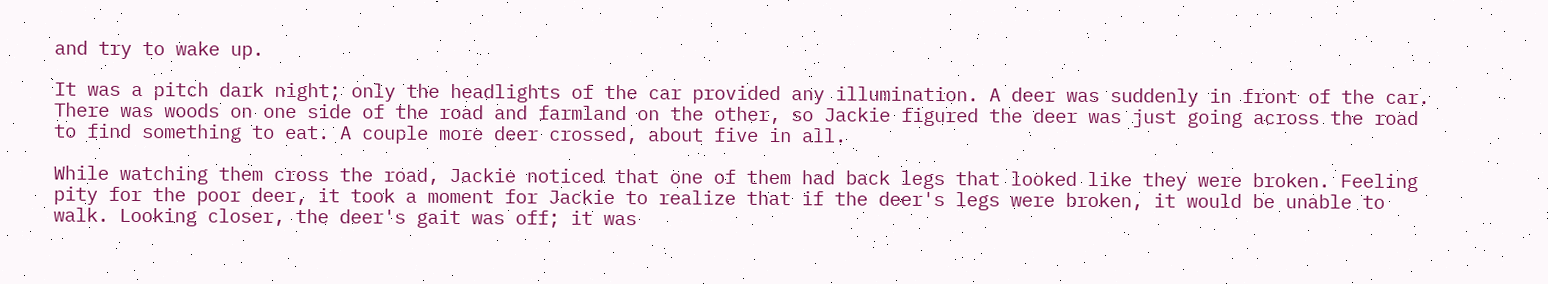and try to wake up.

It was a pitch dark night; only the headlights of the car provided any illumination. A deer was suddenly in front of the car. There was woods on one side of the road and farmland on the other, so Jackie figured the deer was just going across the road to find something to eat. A couple more deer crossed, about five in all.

While watching them cross the road, Jackie noticed that one of them had back legs that looked like they were broken. Feeling pity for the poor deer, it took a moment for Jackie to realize that if the deer's legs were broken, it would be unable to walk. Looking closer, the deer's gait was off; it was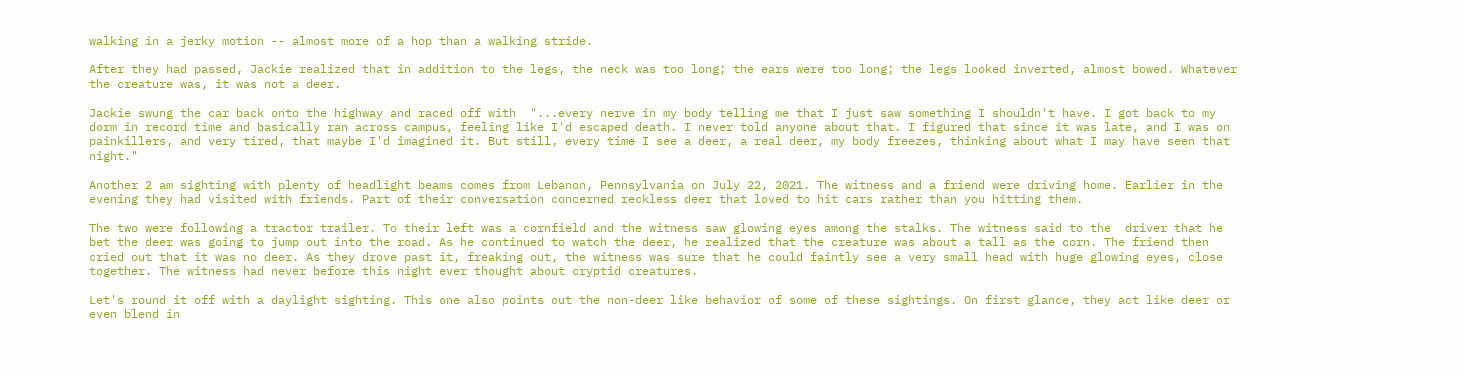walking in a jerky motion -- almost more of a hop than a walking stride.

After they had passed, Jackie realized that in addition to the legs, the neck was too long; the ears were too long; the legs looked inverted, almost bowed. Whatever the creature was, it was not a deer.

Jackie swung the car back onto the highway and raced off with  "...every nerve in my body telling me that I just saw something I shouldn't have. I got back to my dorm in record time and basically ran across campus, feeling like I'd escaped death. I never told anyone about that. I figured that since it was late, and I was on painkillers, and very tired, that maybe I'd imagined it. But still, every time I see a deer, a real deer, my body freezes, thinking about what I may have seen that night."

Another 2 am sighting with plenty of headlight beams comes from Lebanon, Pennsylvania on July 22, 2021. The witness and a friend were driving home. Earlier in the evening they had visited with friends. Part of their conversation concerned reckless deer that loved to hit cars rather than you hitting them.

The two were following a tractor trailer. To their left was a cornfield and the witness saw glowing eyes among the stalks. The witness said to the  driver that he bet the deer was going to jump out into the road. As he continued to watch the deer, he realized that the creature was about a tall as the corn. The friend then cried out that it was no deer. As they drove past it, freaking out, the witness was sure that he could faintly see a very small head with huge glowing eyes, close together. The witness had never before this night ever thought about cryptid creatures.

Let's round it off with a daylight sighting. This one also points out the non-deer like behavior of some of these sightings. On first glance, they act like deer or even blend in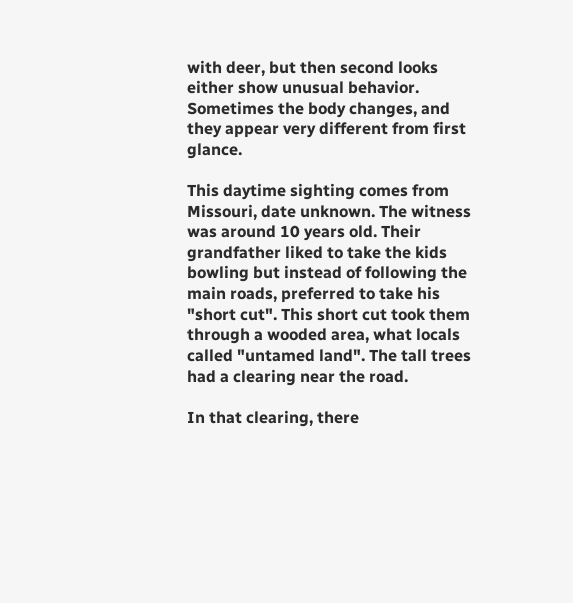with deer, but then second looks either show unusual behavior. Sometimes the body changes, and they appear very different from first glance.

This daytime sighting comes from Missouri, date unknown. The witness was around 10 years old. Their grandfather liked to take the kids bowling but instead of following the main roads, preferred to take his "short cut". This short cut took them through a wooded area, what locals called "untamed land". The tall trees had a clearing near the road.

In that clearing, there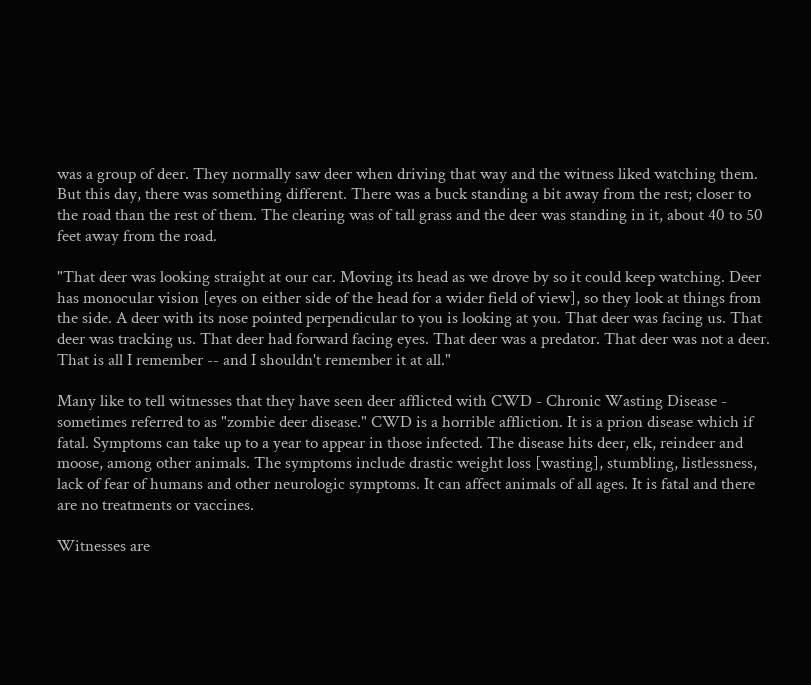was a group of deer. They normally saw deer when driving that way and the witness liked watching them. But this day, there was something different. There was a buck standing a bit away from the rest; closer to the road than the rest of them. The clearing was of tall grass and the deer was standing in it, about 40 to 50 feet away from the road.

"That deer was looking straight at our car. Moving its head as we drove by so it could keep watching. Deer has monocular vision [eyes on either side of the head for a wider field of view], so they look at things from the side. A deer with its nose pointed perpendicular to you is looking at you. That deer was facing us. That deer was tracking us. That deer had forward facing eyes. That deer was a predator. That deer was not a deer. That is all I remember -- and I shouldn't remember it at all."

Many like to tell witnesses that they have seen deer afflicted with CWD - Chronic Wasting Disease - sometimes referred to as "zombie deer disease." CWD is a horrible affliction. It is a prion disease which if fatal. Symptoms can take up to a year to appear in those infected. The disease hits deer, elk, reindeer and moose, among other animals. The symptoms include drastic weight loss [wasting], stumbling, listlessness, lack of fear of humans and other neurologic symptoms. It can affect animals of all ages. It is fatal and there are no treatments or vaccines.

Witnesses are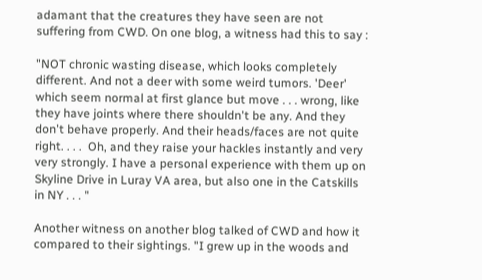adamant that the creatures they have seen are not suffering from CWD. On one blog, a witness had this to say :

"NOT chronic wasting disease, which looks completely different. And not a deer with some weird tumors. 'Deer' which seem normal at first glance but move . . . wrong, like they have joints where there shouldn't be any. And they don't behave properly. And their heads/faces are not quite right. . . .  Oh, and they raise your hackles instantly and very very strongly. I have a personal experience with them up on Skyline Drive in Luray VA area, but also one in the Catskills in NY . . . "

Another witness on another blog talked of CWD and how it compared to their sightings. "I grew up in the woods and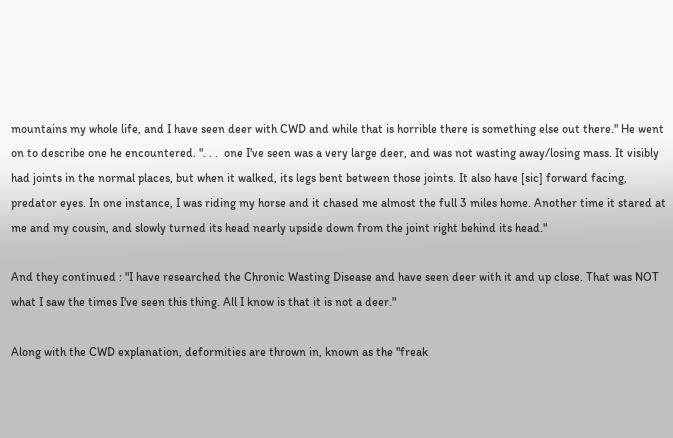mountains my whole life, and I have seen deer with CWD and while that is horrible there is something else out there." He went on to describe one he encountered. ". . .  one I've seen was a very large deer, and was not wasting away/losing mass. It visibly had joints in the normal places, but when it walked, its legs bent between those joints. It also have [sic] forward facing, predator eyes. In one instance, I was riding my horse and it chased me almost the full 3 miles home. Another time it stared at me and my cousin, and slowly turned its head nearly upside down from the joint right behind its head."

And they continued : "I have researched the Chronic Wasting Disease and have seen deer with it and up close. That was NOT what I saw the times I've seen this thing. All I know is that it is not a deer."

Along with the CWD explanation, deformities are thrown in, known as the "freak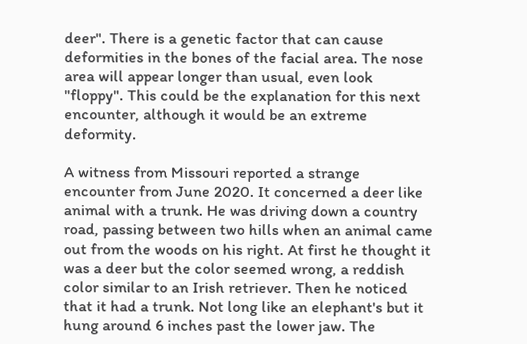deer". There is a genetic factor that can cause deformities in the bones of the facial area. The nose area will appear longer than usual, even look "floppy". This could be the explanation for this next encounter, although it would be an extreme deformity.

A witness from Missouri reported a strange encounter from June 2020. It concerned a deer like animal with a trunk. He was driving down a country road, passing between two hills when an animal came out from the woods on his right. At first he thought it was a deer but the color seemed wrong, a reddish color similar to an Irish retriever. Then he noticed that it had a trunk. Not long like an elephant's but it hung around 6 inches past the lower jaw. The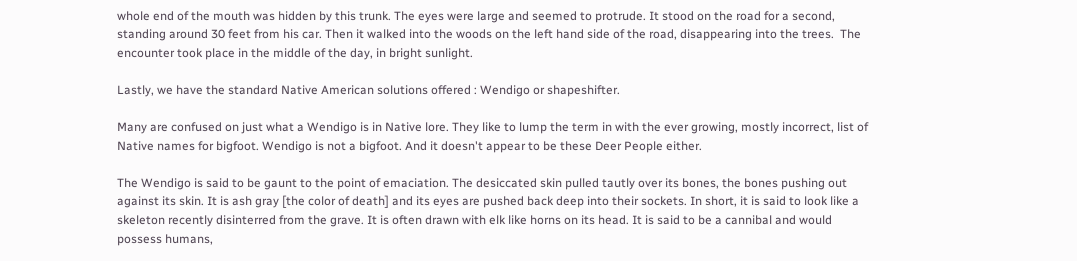whole end of the mouth was hidden by this trunk. The eyes were large and seemed to protrude. It stood on the road for a second, standing around 30 feet from his car. Then it walked into the woods on the left hand side of the road, disappearing into the trees.  The encounter took place in the middle of the day, in bright sunlight.

Lastly, we have the standard Native American solutions offered : Wendigo or shapeshifter.

Many are confused on just what a Wendigo is in Native lore. They like to lump the term in with the ever growing, mostly incorrect, list of Native names for bigfoot. Wendigo is not a bigfoot. And it doesn't appear to be these Deer People either.

The Wendigo is said to be gaunt to the point of emaciation. The desiccated skin pulled tautly over its bones, the bones pushing out against its skin. It is ash gray [the color of death] and its eyes are pushed back deep into their sockets. In short, it is said to look like a skeleton recently disinterred from the grave. It is often drawn with elk like horns on its head. It is said to be a cannibal and would possess humans,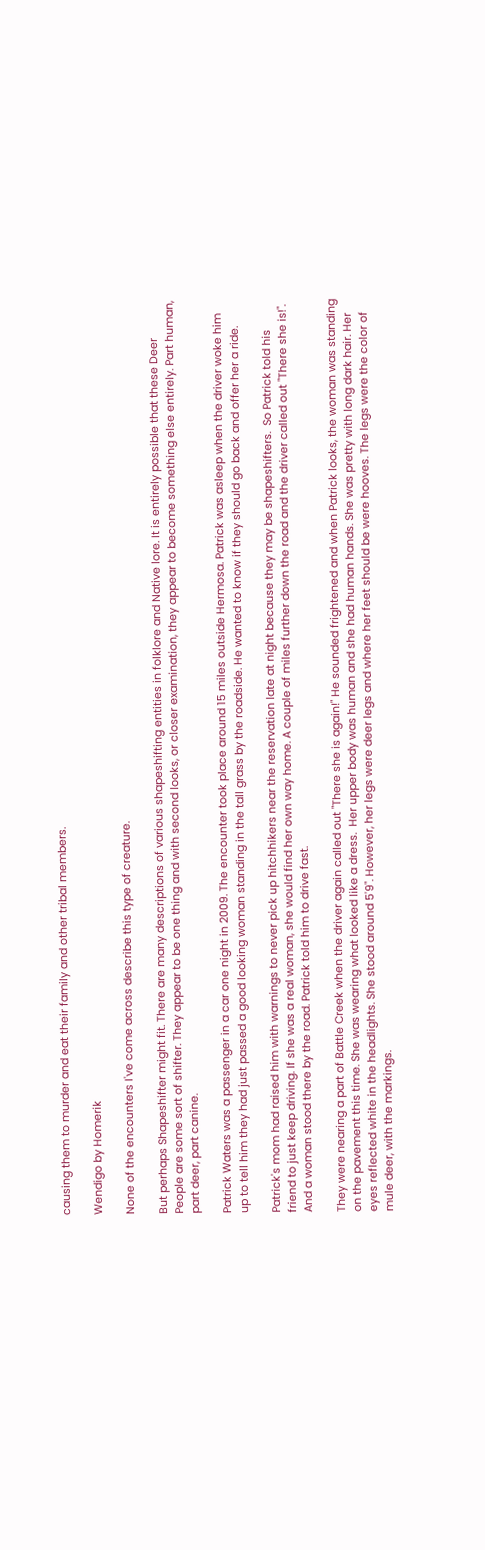causing them to murder and eat their family and other tribal members.

Wendigo by Homerik

None of the encounters I've come across describe this type of creature.

But perhaps Shapeshifter might fit. There are many descriptions of various shapeshifting entities in folklore and Native lore. It is entirely possible that these Deer People are some sort of shifter. They appear to be one thing and with second looks, or closer examination, they appear to become something else entirely. Part human, part deer, part canine.

Patrick Waters was a passenger in a car one night in 2009. The encounter took place around 15 miles outside Hermosa. Patrick was asleep when the driver woke him up to tell him they had just passed a good looking woman standing in the tall grass by the roadside. He wanted to know if they should go back and offer her a ride.

Patrick's mom had raised him with warnings to never pick up hitchhikers near the reservation late at night because they may be shapeshifters.  So Patrick told his friend to just keep driving. If she was a real woman, she would find her own way home. A couple of miles further down the road and the driver called out "There she is!". And a woman stood there by the road. Patrick told him to drive fast.

They were nearing a part of Battle Creek when the driver again called out "There she is again!" He sounded frightened and when Patrick looks, the woman was standing on the pavement this time. She was wearing what looked like a dress.  Her upper body was human and she had human hands. She was pretty with long dark hair. Her eyes reflected white in the headlights. She stood around 5'9". However, her legs were deer legs and where her feet should be were hooves. The legs were the color of mule deer, with the markings.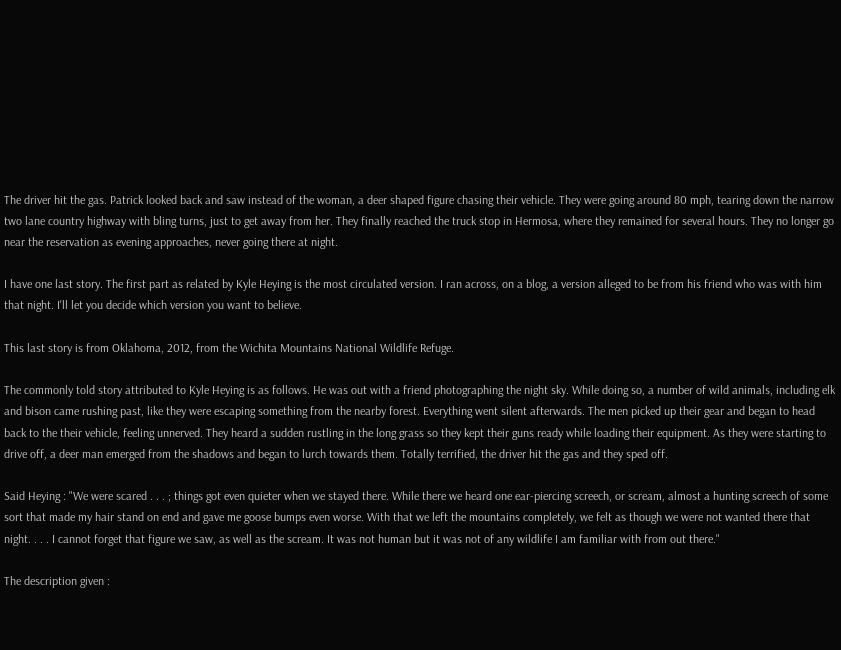The driver hit the gas. Patrick looked back and saw instead of the woman, a deer shaped figure chasing their vehicle. They were going around 80 mph, tearing down the narrow two lane country highway with bling turns, just to get away from her. They finally reached the truck stop in Hermosa, where they remained for several hours. They no longer go near the reservation as evening approaches, never going there at night.

I have one last story. The first part as related by Kyle Heying is the most circulated version. I ran across, on a blog, a version alleged to be from his friend who was with him that night. I'll let you decide which version you want to believe.

This last story is from Oklahoma, 2012, from the Wichita Mountains National Wildlife Refuge.

The commonly told story attributed to Kyle Heying is as follows. He was out with a friend photographing the night sky. While doing so, a number of wild animals, including elk and bison came rushing past, like they were escaping something from the nearby forest. Everything went silent afterwards. The men picked up their gear and began to head back to the their vehicle, feeling unnerved. They heard a sudden rustling in the long grass so they kept their guns ready while loading their equipment. As they were starting to drive off, a deer man emerged from the shadows and began to lurch towards them. Totally terrified, the driver hit the gas and they sped off.

Said Heying : "We were scared . . . ; things got even quieter when we stayed there. While there we heard one ear-piercing screech, or scream, almost a hunting screech of some sort that made my hair stand on end and gave me goose bumps even worse. With that we left the mountains completely, we felt as though we were not wanted there that night. . . . I cannot forget that figure we saw, as well as the scream. It was not human but it was not of any wildlife I am familiar with from out there."

The description given :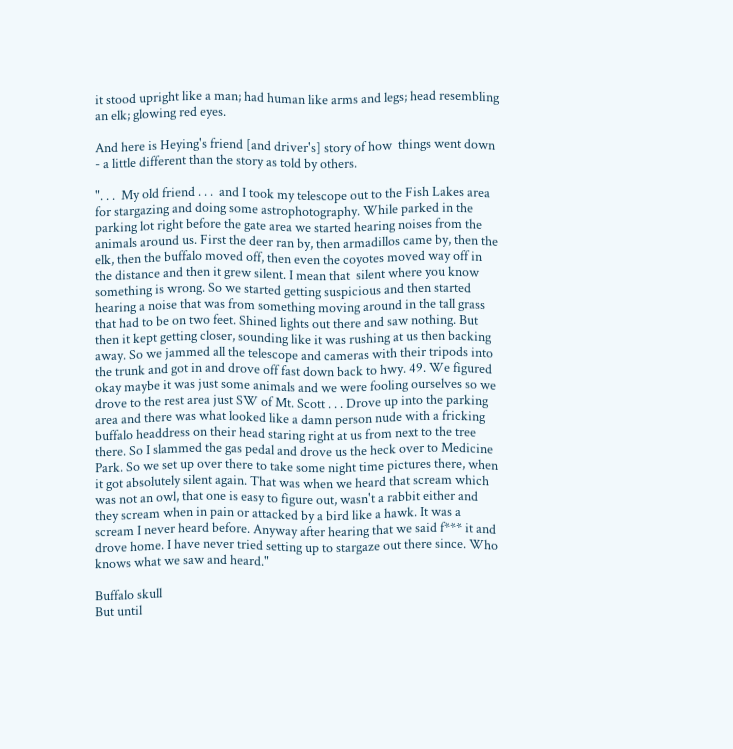it stood upright like a man; had human like arms and legs; head resembling an elk; glowing red eyes.

And here is Heying's friend [and driver's] story of how  things went down - a little different than the story as told by others.

". . .  My old friend . . .  and I took my telescope out to the Fish Lakes area for stargazing and doing some astrophotography. While parked in the parking lot right before the gate area we started hearing noises from the animals around us. First the deer ran by, then armadillos came by, then the elk, then the buffalo moved off, then even the coyotes moved way off in the distance and then it grew silent. I mean that  silent where you know something is wrong. So we started getting suspicious and then started hearing a noise that was from something moving around in the tall grass that had to be on two feet. Shined lights out there and saw nothing. But then it kept getting closer, sounding like it was rushing at us then backing away. So we jammed all the telescope and cameras with their tripods into the trunk and got in and drove off fast down back to hwy. 49. We figured okay maybe it was just some animals and we were fooling ourselves so we drove to the rest area just SW of Mt. Scott . . . Drove up into the parking area and there was what looked like a damn person nude with a fricking buffalo headdress on their head staring right at us from next to the tree there. So I slammed the gas pedal and drove us the heck over to Medicine Park. So we set up over there to take some night time pictures there, when it got absolutely silent again. That was when we heard that scream which was not an owl, that one is easy to figure out, wasn't a rabbit either and they scream when in pain or attacked by a bird like a hawk. It was a scream I never heard before. Anyway after hearing that we said f*** it and drove home. I have never tried setting up to stargaze out there since. Who knows what we saw and heard."

Buffalo skull
But until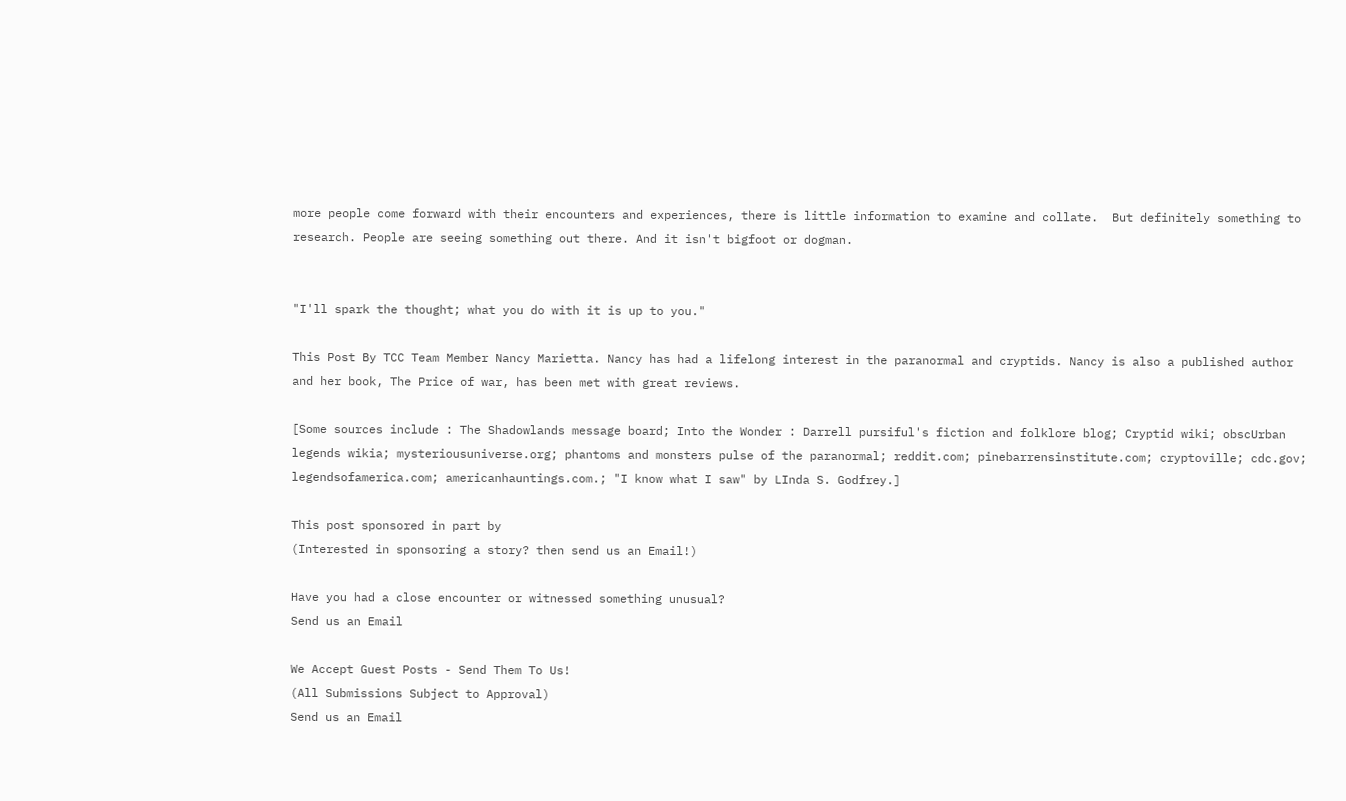more people come forward with their encounters and experiences, there is little information to examine and collate.  But definitely something to research. People are seeing something out there. And it isn't bigfoot or dogman.


"I'll spark the thought; what you do with it is up to you."

This Post By TCC Team Member Nancy Marietta. Nancy has had a lifelong interest in the paranormal and cryptids. Nancy is also a published author and her book, The Price of war, has been met with great reviews.

[Some sources include : The Shadowlands message board; Into the Wonder : Darrell pursiful's fiction and folklore blog; Cryptid wiki; obscUrban legends wikia; mysteriousuniverse.org; phantoms and monsters pulse of the paranormal; reddit.com; pinebarrensinstitute.com; cryptoville; cdc.gov; legendsofamerica.com; americanhauntings.com.; "I know what I saw" by LInda S. Godfrey.]

This post sponsored in part by
(Interested in sponsoring a story? then send us an Email!)

Have you had a close encounter or witnessed something unusual?
Send us an Email

We Accept Guest Posts - Send Them To Us!
(All Submissions Subject to Approval)
Send us an Email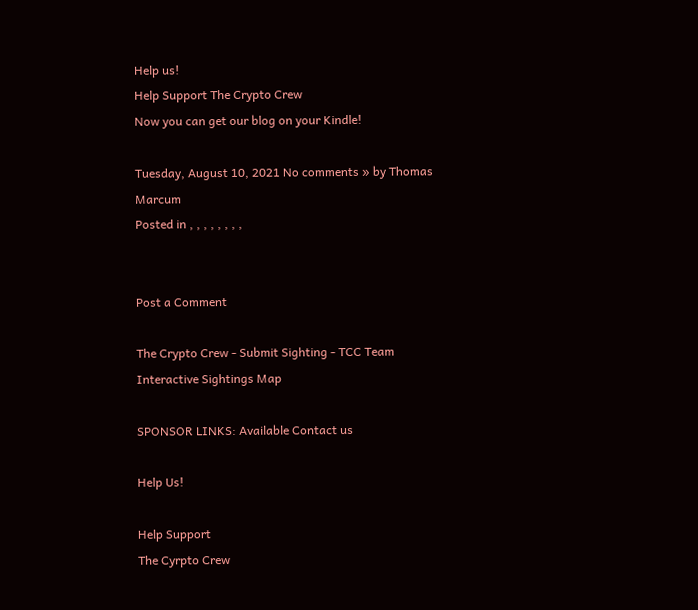Help us!
Help Support The Crypto Crew
Now you can get our blog on your Kindle!

Tuesday, August 10, 2021 No comments » by Thomas Marcum
Posted in , , , , , , , ,


Post a Comment

The Crypto Crew - Submit Sighting - TCC Team
Interactive Sightings Map

SPONSOR LINKS: Available Contact us

Help Us!

Help Support
The Cyrpto Crew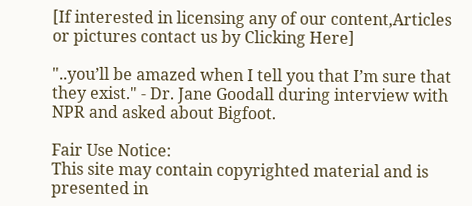[If interested in licensing any of our content,Articles or pictures contact us by Clicking Here]

"..you’ll be amazed when I tell you that I’m sure that they exist." - Dr. Jane Goodall during interview with NPR and asked about Bigfoot.

Fair Use Notice:
This site may contain copyrighted material and is presented in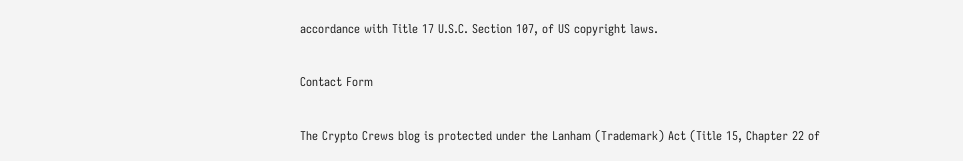accordance with Title 17 U.S.C. Section 107, of US copyright laws.

Contact Form

The Crypto Crews blog is protected under the Lanham (Trademark) Act (Title 15, Chapter 22 of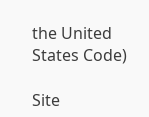the United States Code)

Site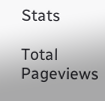Stats

Total Pageviews